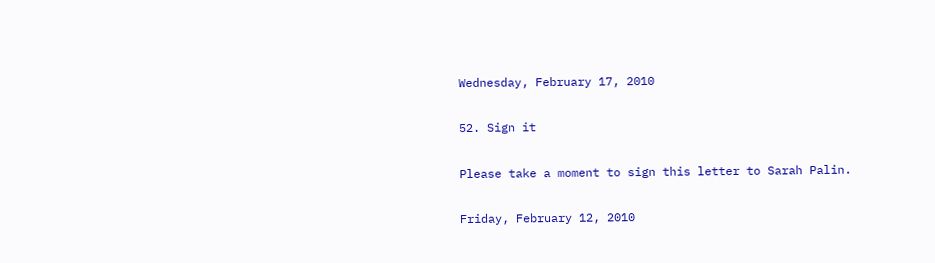Wednesday, February 17, 2010

52. Sign it

Please take a moment to sign this letter to Sarah Palin.

Friday, February 12, 2010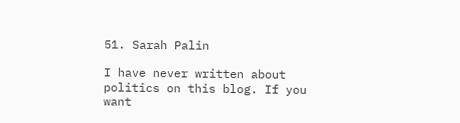51. Sarah Palin

I have never written about politics on this blog. If you want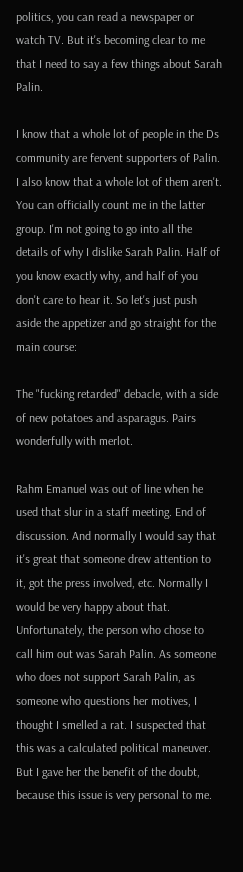politics, you can read a newspaper or watch TV. But it's becoming clear to me that I need to say a few things about Sarah Palin.

I know that a whole lot of people in the Ds community are fervent supporters of Palin. I also know that a whole lot of them aren't. You can officially count me in the latter group. I'm not going to go into all the details of why I dislike Sarah Palin. Half of you know exactly why, and half of you don't care to hear it. So let's just push aside the appetizer and go straight for the main course:

The "fucking retarded" debacle, with a side of new potatoes and asparagus. Pairs wonderfully with merlot.

Rahm Emanuel was out of line when he used that slur in a staff meeting. End of discussion. And normally I would say that it's great that someone drew attention to it, got the press involved, etc. Normally I would be very happy about that. Unfortunately, the person who chose to call him out was Sarah Palin. As someone who does not support Sarah Palin, as someone who questions her motives, I thought I smelled a rat. I suspected that this was a calculated political maneuver. But I gave her the benefit of the doubt, because this issue is very personal to me.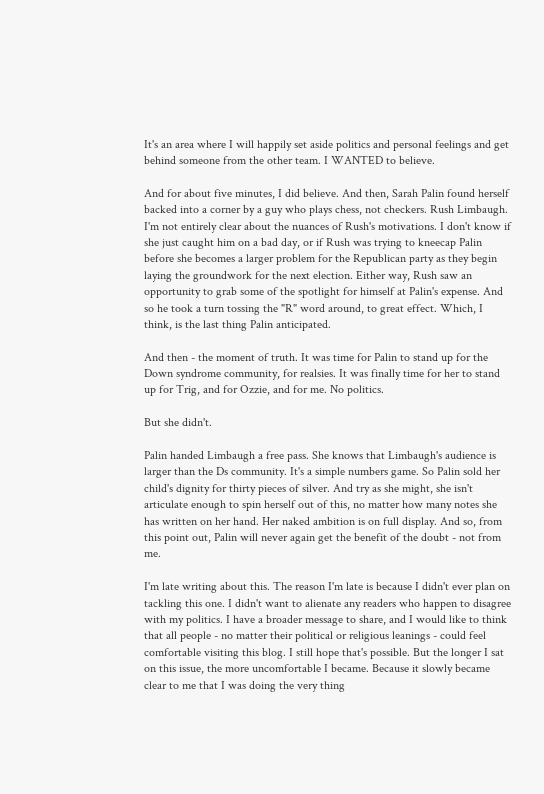It's an area where I will happily set aside politics and personal feelings and get behind someone from the other team. I WANTED to believe.

And for about five minutes, I did believe. And then, Sarah Palin found herself backed into a corner by a guy who plays chess, not checkers. Rush Limbaugh. I'm not entirely clear about the nuances of Rush's motivations. I don't know if she just caught him on a bad day, or if Rush was trying to kneecap Palin before she becomes a larger problem for the Republican party as they begin laying the groundwork for the next election. Either way, Rush saw an opportunity to grab some of the spotlight for himself at Palin's expense. And so he took a turn tossing the "R" word around, to great effect. Which, I think, is the last thing Palin anticipated.

And then - the moment of truth. It was time for Palin to stand up for the Down syndrome community, for realsies. It was finally time for her to stand up for Trig, and for Ozzie, and for me. No politics.

But she didn't.

Palin handed Limbaugh a free pass. She knows that Limbaugh's audience is larger than the Ds community. It's a simple numbers game. So Palin sold her child's dignity for thirty pieces of silver. And try as she might, she isn't articulate enough to spin herself out of this, no matter how many notes she has written on her hand. Her naked ambition is on full display. And so, from this point out, Palin will never again get the benefit of the doubt - not from me.

I'm late writing about this. The reason I'm late is because I didn't ever plan on tackling this one. I didn't want to alienate any readers who happen to disagree with my politics. I have a broader message to share, and I would like to think that all people - no matter their political or religious leanings - could feel comfortable visiting this blog. I still hope that's possible. But the longer I sat on this issue, the more uncomfortable I became. Because it slowly became clear to me that I was doing the very thing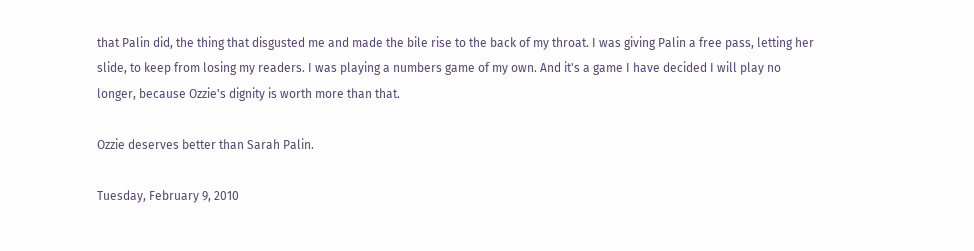that Palin did, the thing that disgusted me and made the bile rise to the back of my throat. I was giving Palin a free pass, letting her slide, to keep from losing my readers. I was playing a numbers game of my own. And it's a game I have decided I will play no longer, because Ozzie's dignity is worth more than that.

Ozzie deserves better than Sarah Palin.

Tuesday, February 9, 2010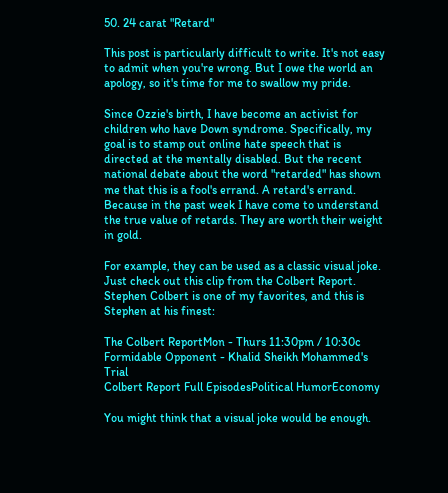50. 24 carat "Retard"

This post is particularly difficult to write. It's not easy to admit when you're wrong. But I owe the world an apology, so it's time for me to swallow my pride.

Since Ozzie's birth, I have become an activist for children who have Down syndrome. Specifically, my goal is to stamp out online hate speech that is directed at the mentally disabled. But the recent national debate about the word "retarded" has shown me that this is a fool's errand. A retard's errand. Because in the past week I have come to understand the true value of retards. They are worth their weight in gold.

For example, they can be used as a classic visual joke. Just check out this clip from the Colbert Report. Stephen Colbert is one of my favorites, and this is Stephen at his finest:

The Colbert ReportMon - Thurs 11:30pm / 10:30c
Formidable Opponent - Khalid Sheikh Mohammed's Trial
Colbert Report Full EpisodesPolitical HumorEconomy

You might think that a visual joke would be enough.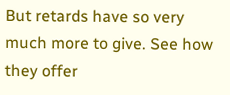But retards have so very much more to give. See how they offer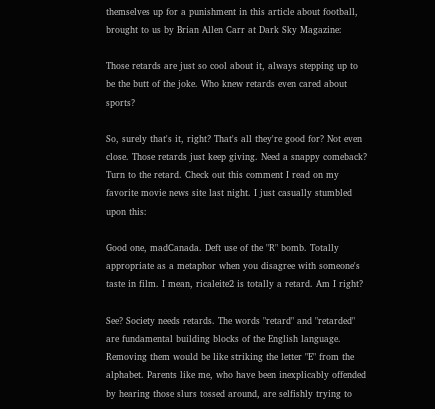themselves up for a punishment in this article about football, brought to us by Brian Allen Carr at Dark Sky Magazine:

Those retards are just so cool about it, always stepping up to be the butt of the joke. Who knew retards even cared about sports?

So, surely that's it, right? That's all they're good for? Not even close. Those retards just keep giving. Need a snappy comeback? Turn to the retard. Check out this comment I read on my favorite movie news site last night. I just casually stumbled upon this:

Good one, madCanada. Deft use of the "R" bomb. Totally appropriate as a metaphor when you disagree with someone's taste in film. I mean, ricaleite2 is totally a retard. Am I right?

See? Society needs retards. The words "retard" and "retarded" are fundamental building blocks of the English language. Removing them would be like striking the letter "E" from the alphabet. Parents like me, who have been inexplicably offended by hearing those slurs tossed around, are selfishly trying to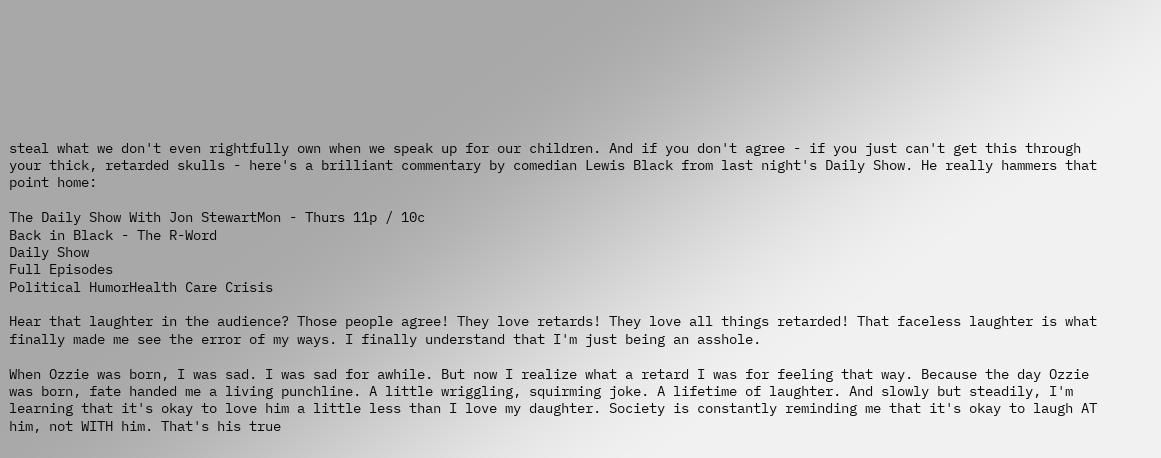steal what we don't even rightfully own when we speak up for our children. And if you don't agree - if you just can't get this through your thick, retarded skulls - here's a brilliant commentary by comedian Lewis Black from last night's Daily Show. He really hammers that point home:

The Daily Show With Jon StewartMon - Thurs 11p / 10c
Back in Black - The R-Word
Daily Show
Full Episodes
Political HumorHealth Care Crisis

Hear that laughter in the audience? Those people agree! They love retards! They love all things retarded! That faceless laughter is what finally made me see the error of my ways. I finally understand that I'm just being an asshole.

When Ozzie was born, I was sad. I was sad for awhile. But now I realize what a retard I was for feeling that way. Because the day Ozzie was born, fate handed me a living punchline. A little wriggling, squirming joke. A lifetime of laughter. And slowly but steadily, I'm learning that it's okay to love him a little less than I love my daughter. Society is constantly reminding me that it's okay to laugh AT him, not WITH him. That's his true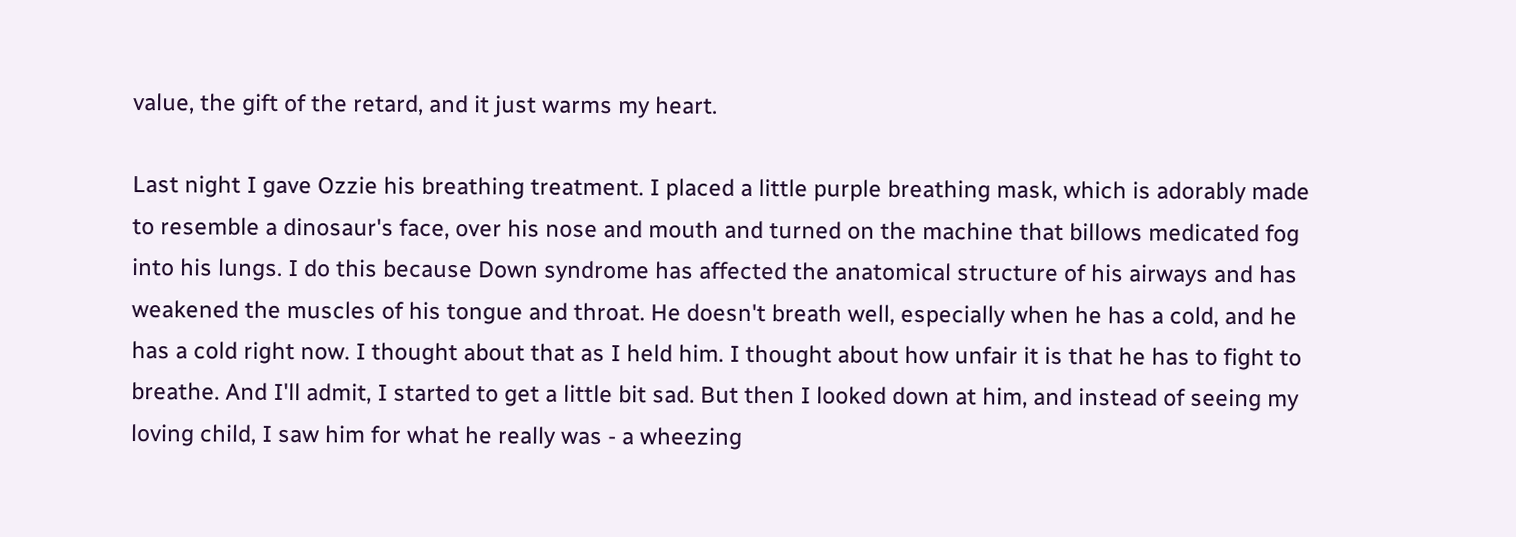value, the gift of the retard, and it just warms my heart.

Last night I gave Ozzie his breathing treatment. I placed a little purple breathing mask, which is adorably made to resemble a dinosaur's face, over his nose and mouth and turned on the machine that billows medicated fog into his lungs. I do this because Down syndrome has affected the anatomical structure of his airways and has weakened the muscles of his tongue and throat. He doesn't breath well, especially when he has a cold, and he has a cold right now. I thought about that as I held him. I thought about how unfair it is that he has to fight to breathe. And I'll admit, I started to get a little bit sad. But then I looked down at him, and instead of seeing my loving child, I saw him for what he really was - a wheezing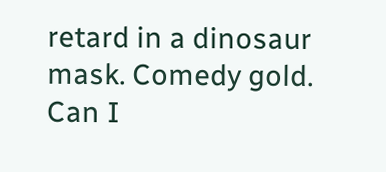retard in a dinosaur mask. Comedy gold. Can I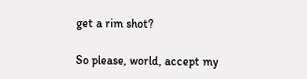get a rim shot?

So please, world, accept my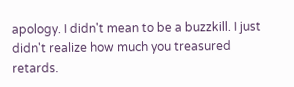apology. I didn't mean to be a buzzkill. I just didn't realize how much you treasured retards.